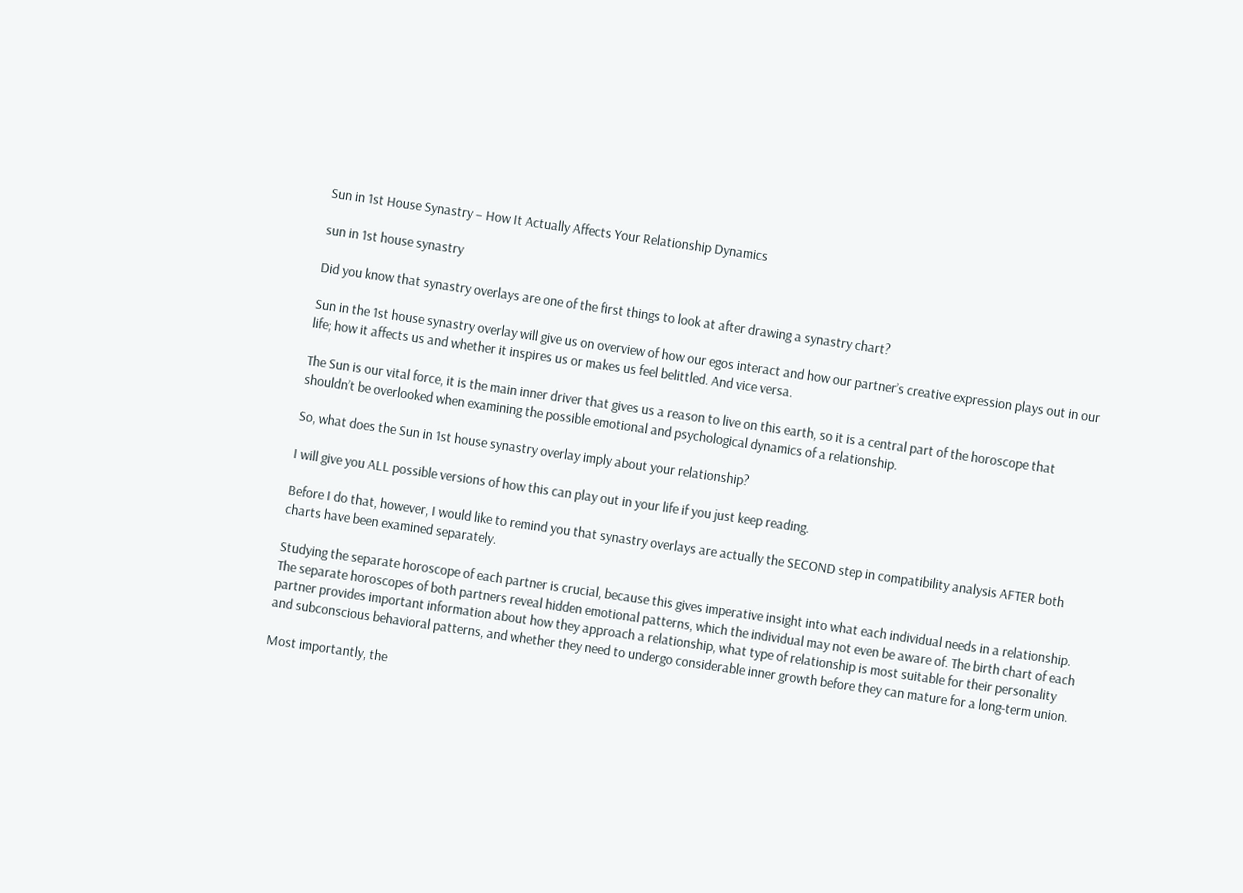Sun in 1st House Synastry – How It Actually Affects Your Relationship Dynamics

sun in 1st house synastry

Did you know that synastry overlays are one of the first things to look at after drawing a synastry chart?

Sun in the 1st house synastry overlay will give us on overview of how our egos interact and how our partner’s creative expression plays out in our life; how it affects us and whether it inspires us or makes us feel belittled. And vice versa.

The Sun is our vital force, it is the main inner driver that gives us a reason to live on this earth, so it is a central part of the horoscope that shouldn’t be overlooked when examining the possible emotional and psychological dynamics of a relationship.

So, what does the Sun in 1st house synastry overlay imply about your relationship?

I will give you ALL possible versions of how this can play out in your life if you just keep reading.

Before I do that, however, I would like to remind you that synastry overlays are actually the SECOND step in compatibility analysis AFTER both charts have been examined separately.

Studying the separate horoscope of each partner is crucial, because this gives imperative insight into what each individual needs in a relationship. The separate horoscopes of both partners reveal hidden emotional patterns, which the individual may not even be aware of. The birth chart of each partner provides important information about how they approach a relationship, what type of relationship is most suitable for their personality and subconscious behavioral patterns, and whether they need to undergo considerable inner growth before they can mature for a long-term union.

Most importantly, the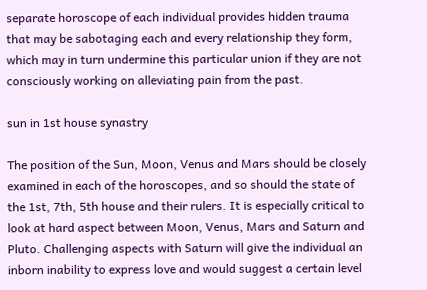separate horoscope of each individual provides hidden trauma that may be sabotaging each and every relationship they form, which may in turn undermine this particular union if they are not consciously working on alleviating pain from the past.

sun in 1st house synastry

The position of the Sun, Moon, Venus and Mars should be closely examined in each of the horoscopes, and so should the state of the 1st, 7th, 5th house and their rulers. It is especially critical to look at hard aspect between Moon, Venus, Mars and Saturn and Pluto. Challenging aspects with Saturn will give the individual an inborn inability to express love and would suggest a certain level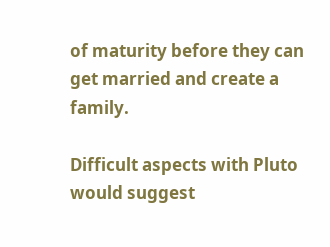of maturity before they can get married and create a family.

Difficult aspects with Pluto would suggest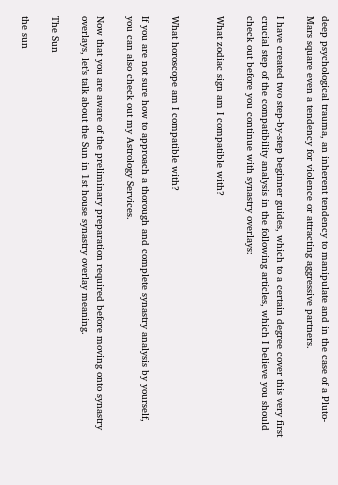deep psychological trauma, an inherent tendency to manipulate and in the case of a Pluto-Mars square even a tendency for violence or attracting aggressive partners.

I have created two step-by-step beginner guides, which to a certain degree cover this very first crucial step of the compatibility analysis in the following articles, which I believe you should check out before you continue with synastry overlays:

What zodiac sign am I compatible with?


What horoscope am I compatible with?

If you are not sure how to approach a thorough and complete synastry analysis by yourself, you can also check out my Astrology Services.

Now that you are aware of the preliminary preparation required before moving onto synastry overlays, let’s talk about the Sun in 1st house synastry overlay meaning.

The Sun

the sun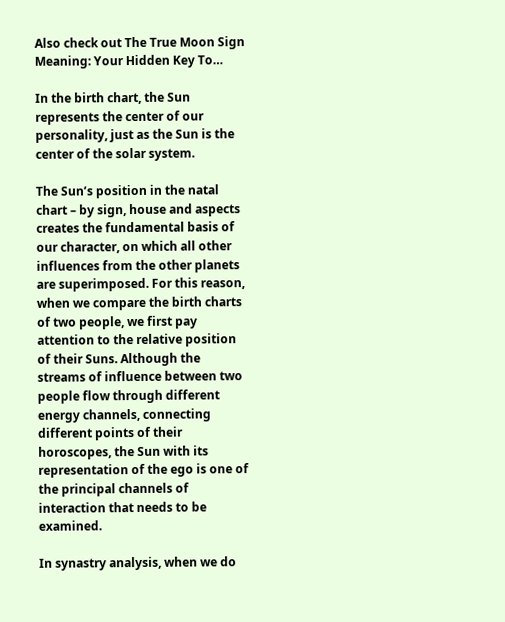Also check out The True Moon Sign Meaning: Your Hidden Key To…

In the birth chart, the Sun represents the center of our personality, just as the Sun is the center of the solar system.

The Sun’s position in the natal chart – by sign, house and aspects creates the fundamental basis of our character, on which all other influences from the other planets are superimposed. For this reason, when we compare the birth charts of two people, we first pay attention to the relative position of their Suns. Although the streams of influence between two people flow through different energy channels, connecting different points of their horoscopes, the Sun with its representation of the ego is one of the principal channels of interaction that needs to be examined.

In synastry analysis, when we do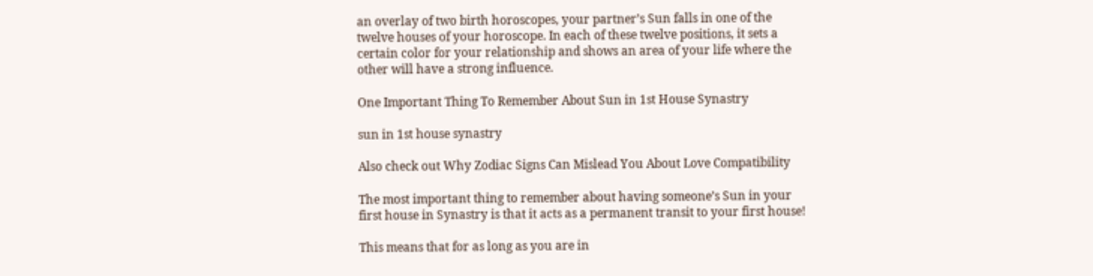an overlay of two birth horoscopes, your partner’s Sun falls in one of the twelve houses of your horoscope. In each of these twelve positions, it sets a certain color for your relationship and shows an area of your life where the other will have a strong influence.

One Important Thing To Remember About Sun in 1st House Synastry

sun in 1st house synastry

Also check out Why Zodiac Signs Can Mislead You About Love Compatibility

The most important thing to remember about having someone’s Sun in your first house in Synastry is that it acts as a permanent transit to your first house!

This means that for as long as you are in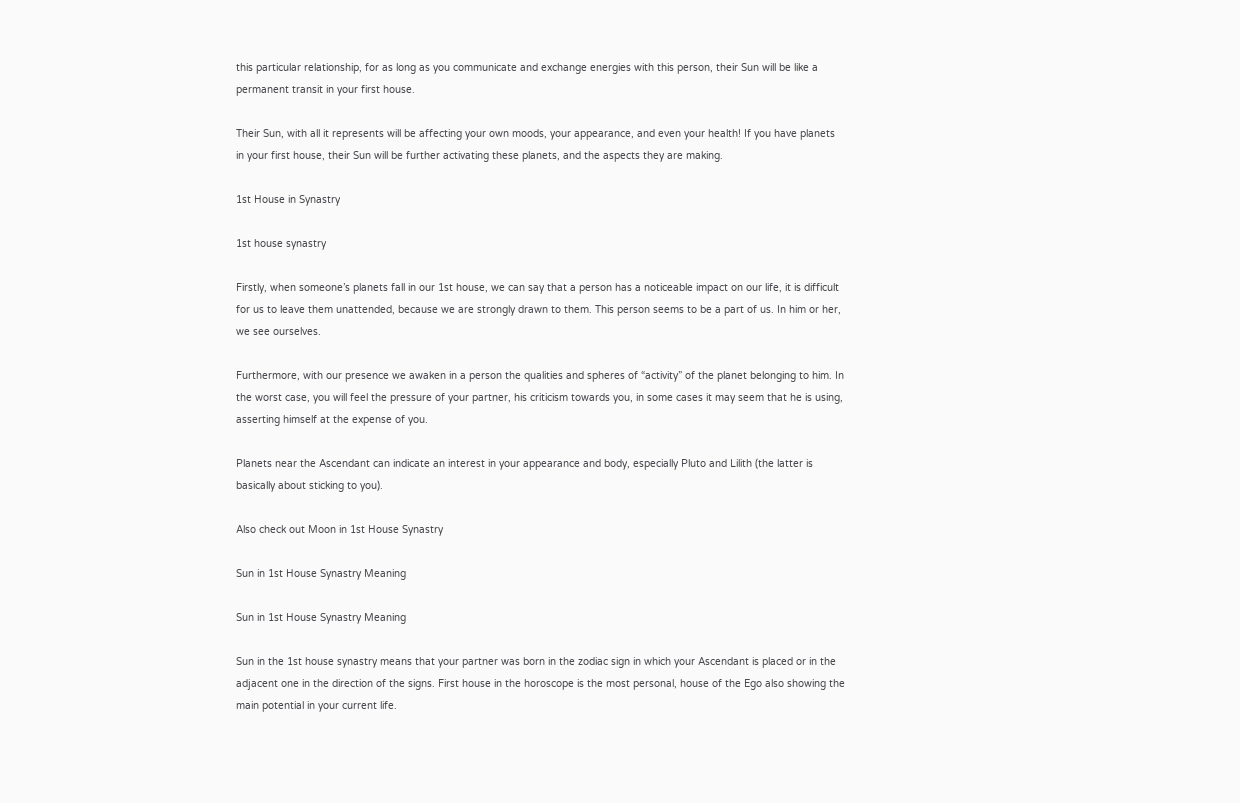this particular relationship, for as long as you communicate and exchange energies with this person, their Sun will be like a permanent transit in your first house.

Their Sun, with all it represents will be affecting your own moods, your appearance, and even your health! If you have planets in your first house, their Sun will be further activating these planets, and the aspects they are making.

1st House in Synastry

1st house synastry

Firstly, when someone’s planets fall in our 1st house, we can say that a person has a noticeable impact on our life, it is difficult for us to leave them unattended, because we are strongly drawn to them. This person seems to be a part of us. In him or her, we see ourselves.

Furthermore, with our presence we awaken in a person the qualities and spheres of “activity” of the planet belonging to him. In the worst case, you will feel the pressure of your partner, his criticism towards you, in some cases it may seem that he is using, asserting himself at the expense of you.

Planets near the Ascendant can indicate an interest in your appearance and body, especially Pluto and Lilith (the latter is basically about sticking to you).

Also check out Moon in 1st House Synastry

Sun in 1st House Synastry Meaning

Sun in 1st House Synastry Meaning

Sun in the 1st house synastry means that your partner was born in the zodiac sign in which your Ascendant is placed or in the adjacent one in the direction of the signs. First house in the horoscope is the most personal, house of the Ego also showing the main potential in your current life.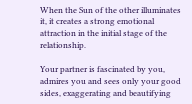When the Sun of the other illuminates it, it creates a strong emotional attraction in the initial stage of the relationship.

Your partner is fascinated by you, admires you and sees only your good sides, exaggerating and beautifying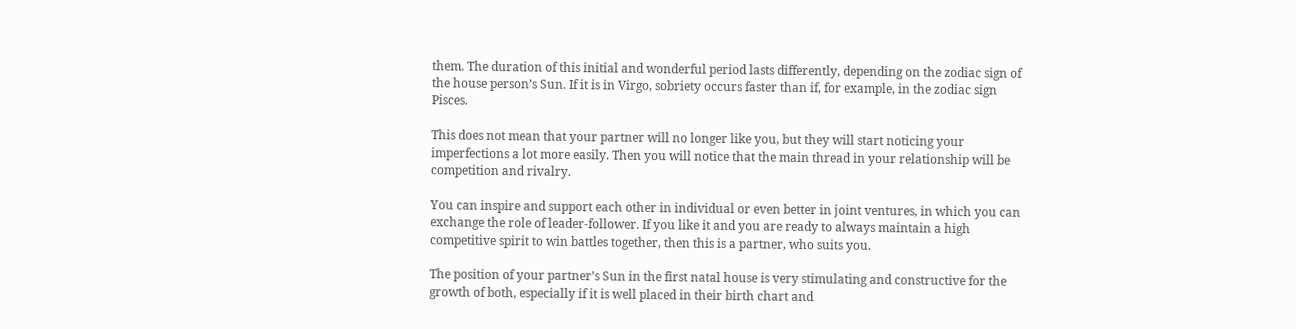them. The duration of this initial and wonderful period lasts differently, depending on the zodiac sign of the house person’s Sun. If it is in Virgo, sobriety occurs faster than if, for example, in the zodiac sign Pisces.

This does not mean that your partner will no longer like you, but they will start noticing your imperfections a lot more easily. Then you will notice that the main thread in your relationship will be competition and rivalry.

You can inspire and support each other in individual or even better in joint ventures, in which you can exchange the role of leader-follower. If you like it and you are ready to always maintain a high competitive spirit to win battles together, then this is a partner, who suits you.

The position of your partner’s Sun in the first natal house is very stimulating and constructive for the growth of both, especially if it is well placed in their birth chart and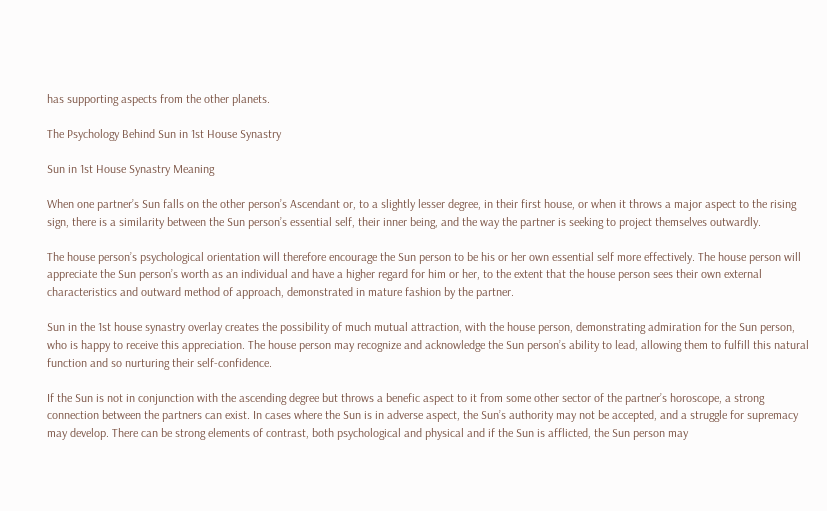has supporting aspects from the other planets.

The Psychology Behind Sun in 1st House Synastry

Sun in 1st House Synastry Meaning

When one partner’s Sun falls on the other person’s Ascendant or, to a slightly lesser degree, in their first house, or when it throws a major aspect to the rising sign, there is a similarity between the Sun person’s essential self, their inner being, and the way the partner is seeking to project themselves outwardly.

The house person’s psychological orientation will therefore encourage the Sun person to be his or her own essential self more effectively. The house person will appreciate the Sun person’s worth as an individual and have a higher regard for him or her, to the extent that the house person sees their own external characteristics and outward method of approach, demonstrated in mature fashion by the partner.

Sun in the 1st house synastry overlay creates the possibility of much mutual attraction, with the house person, demonstrating admiration for the Sun person, who is happy to receive this appreciation. The house person may recognize and acknowledge the Sun person’s ability to lead, allowing them to fulfill this natural function and so nurturing their self-confidence.

If the Sun is not in conjunction with the ascending degree but throws a benefic aspect to it from some other sector of the partner’s horoscope, a strong connection between the partners can exist. In cases where the Sun is in adverse aspect, the Sun’s authority may not be accepted, and a struggle for supremacy may develop. There can be strong elements of contrast, both psychological and physical and if the Sun is afflicted, the Sun person may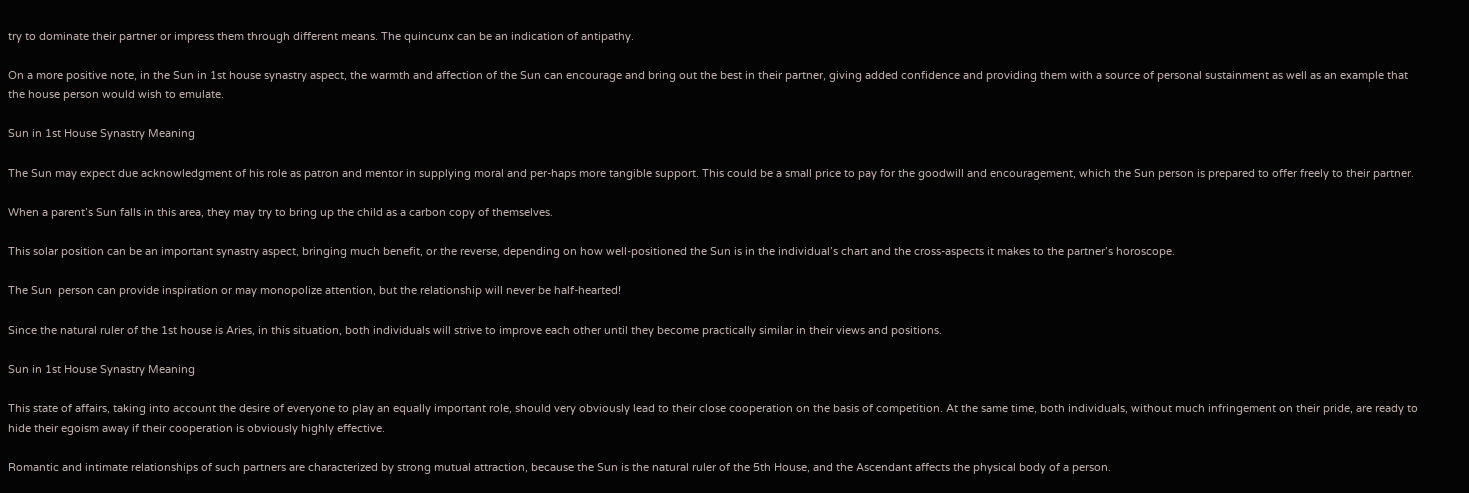try to dominate their partner or impress them through different means. The quincunx can be an indication of antipathy.

On a more positive note, in the Sun in 1st house synastry aspect, the warmth and affection of the Sun can encourage and bring out the best in their partner, giving added confidence and providing them with a source of personal sustainment as well as an example that the house person would wish to emulate.

Sun in 1st House Synastry Meaning

The Sun may expect due acknowledgment of his role as patron and mentor in supplying moral and per-haps more tangible support. This could be a small price to pay for the goodwill and encouragement, which the Sun person is prepared to offer freely to their partner.

When a parent’s Sun falls in this area, they may try to bring up the child as a carbon copy of themselves.

This solar position can be an important synastry aspect, bringing much benefit, or the reverse, depending on how well-positioned the Sun is in the individual’s chart and the cross-aspects it makes to the partner’s horoscope.

The Sun  person can provide inspiration or may monopolize attention, but the relationship will never be half-hearted!

Since the natural ruler of the 1st house is Aries, in this situation, both individuals will strive to improve each other until they become practically similar in their views and positions.

Sun in 1st House Synastry Meaning

This state of affairs, taking into account the desire of everyone to play an equally important role, should very obviously lead to their close cooperation on the basis of competition. At the same time, both individuals, without much infringement on their pride, are ready to hide their egoism away if their cooperation is obviously highly effective.

Romantic and intimate relationships of such partners are characterized by strong mutual attraction, because the Sun is the natural ruler of the 5th House, and the Ascendant affects the physical body of a person.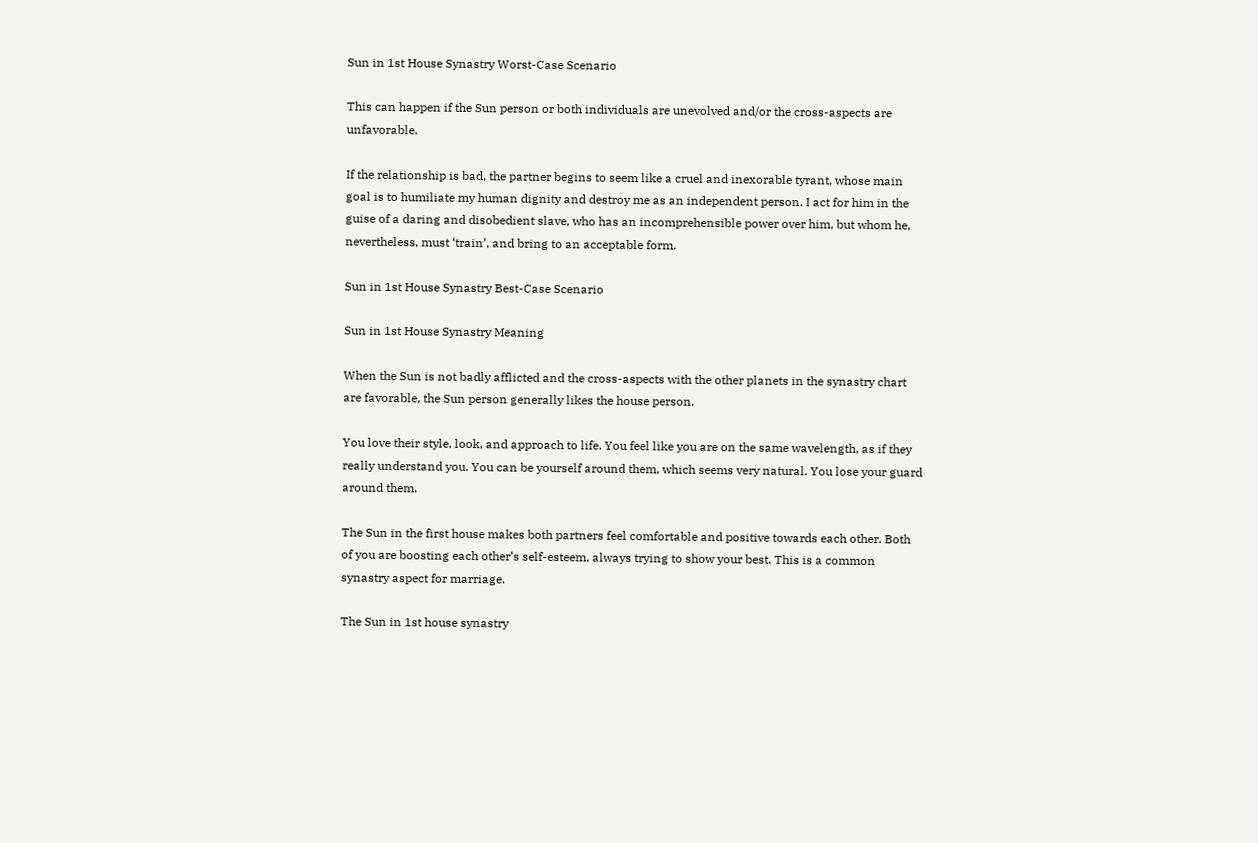Sun in 1st House Synastry Worst-Case Scenario

This can happen if the Sun person or both individuals are unevolved and/or the cross-aspects are unfavorable.

If the relationship is bad, the partner begins to seem like a cruel and inexorable tyrant, whose main goal is to humiliate my human dignity and destroy me as an independent person. I act for him in the guise of a daring and disobedient slave, who has an incomprehensible power over him, but whom he, nevertheless, must ‘train’, and bring to an acceptable form.

Sun in 1st House Synastry Best-Case Scenario

Sun in 1st House Synastry Meaning

When the Sun is not badly afflicted and the cross-aspects with the other planets in the synastry chart are favorable, the Sun person generally likes the house person.

You love their style, look, and approach to life. You feel like you are on the same wavelength, as if they really understand you. You can be yourself around them, which seems very natural. You lose your guard around them.

The Sun in the first house makes both partners feel comfortable and positive towards each other. Both of you are boosting each other’s self-esteem, always trying to show your best. This is a common synastry aspect for marriage.

The Sun in 1st house synastry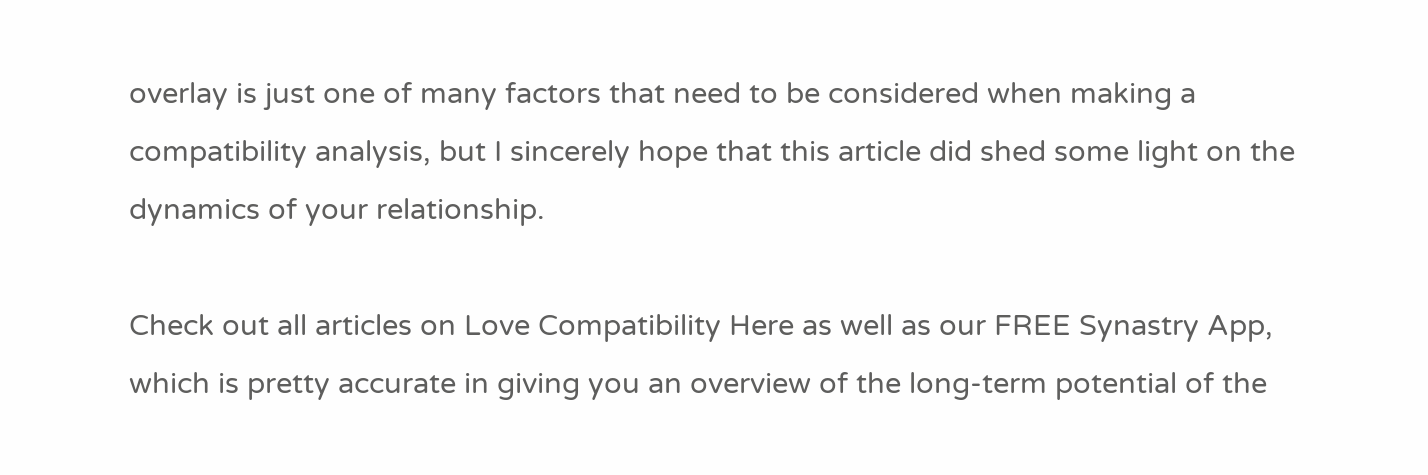overlay is just one of many factors that need to be considered when making a compatibility analysis, but I sincerely hope that this article did shed some light on the dynamics of your relationship.

Check out all articles on Love Compatibility Here as well as our FREE Synastry App, which is pretty accurate in giving you an overview of the long-term potential of the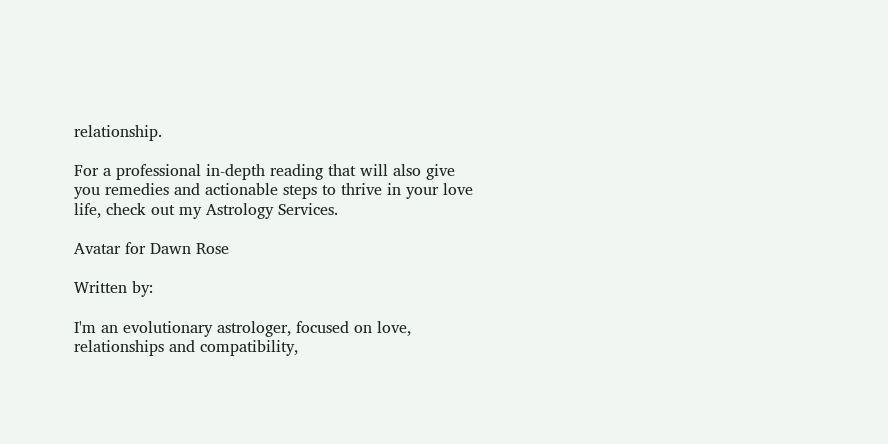relationship.

For a professional in-depth reading that will also give you remedies and actionable steps to thrive in your love life, check out my Astrology Services.

Avatar for Dawn Rose

Written by:

I'm an evolutionary astrologer, focused on love, relationships and compatibility,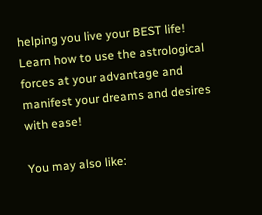helping you live your BEST life! Learn how to use the astrological forces at your advantage and manifest your dreams and desires with ease!

You may also like: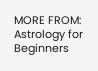MORE FROM: Astrology for Beginners